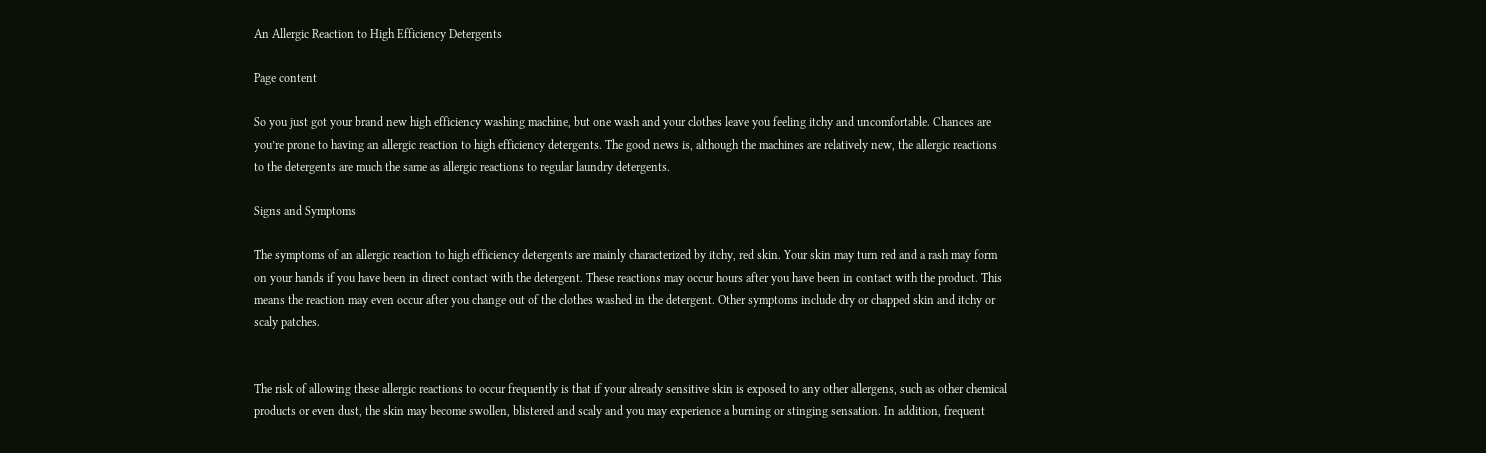An Allergic Reaction to High Efficiency Detergents

Page content

So you just got your brand new high efficiency washing machine, but one wash and your clothes leave you feeling itchy and uncomfortable. Chances are you’re prone to having an allergic reaction to high efficiency detergents. The good news is, although the machines are relatively new, the allergic reactions to the detergents are much the same as allergic reactions to regular laundry detergents.

Signs and Symptoms

The symptoms of an allergic reaction to high efficiency detergents are mainly characterized by itchy, red skin. Your skin may turn red and a rash may form on your hands if you have been in direct contact with the detergent. These reactions may occur hours after you have been in contact with the product. This means the reaction may even occur after you change out of the clothes washed in the detergent. Other symptoms include dry or chapped skin and itchy or scaly patches.


The risk of allowing these allergic reactions to occur frequently is that if your already sensitive skin is exposed to any other allergens, such as other chemical products or even dust, the skin may become swollen, blistered and scaly and you may experience a burning or stinging sensation. In addition, frequent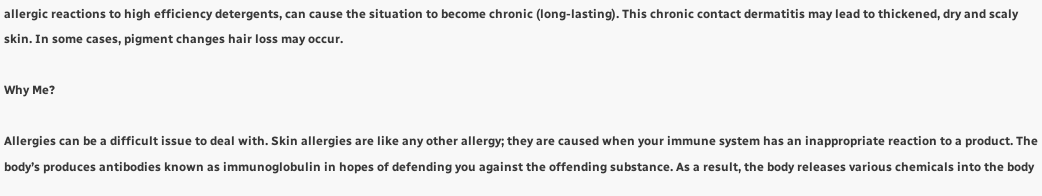allergic reactions to high efficiency detergents, can cause the situation to become chronic (long-lasting). This chronic contact dermatitis may lead to thickened, dry and scaly skin. In some cases, pigment changes hair loss may occur.

Why Me?

Allergies can be a difficult issue to deal with. Skin allergies are like any other allergy; they are caused when your immune system has an inappropriate reaction to a product. The body’s produces antibodies known as immunoglobulin in hopes of defending you against the offending substance. As a result, the body releases various chemicals into the body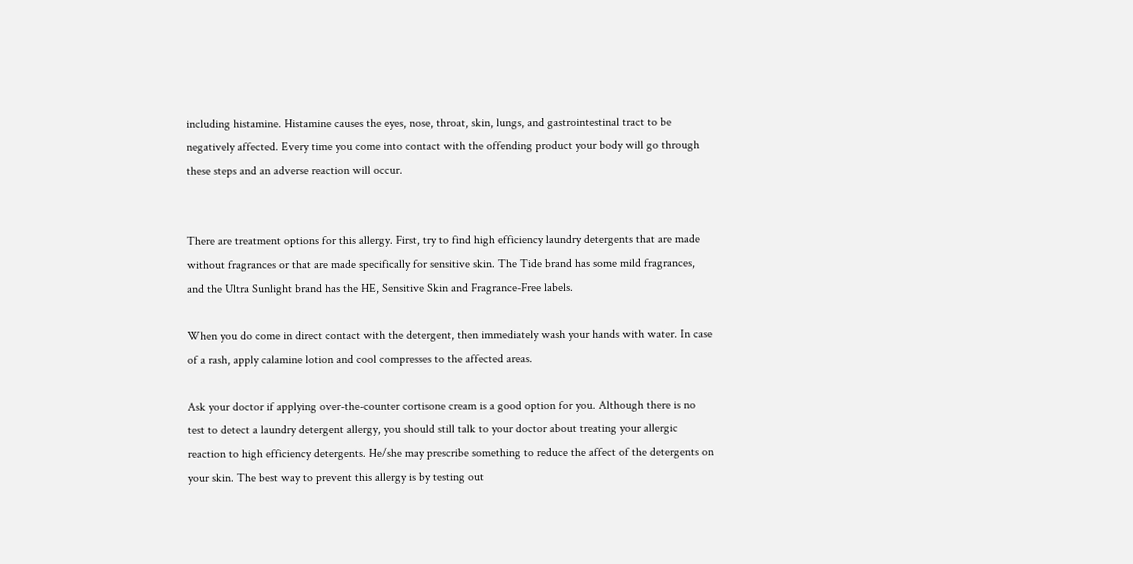including histamine. Histamine causes the eyes, nose, throat, skin, lungs, and gastrointestinal tract to be negatively affected. Every time you come into contact with the offending product your body will go through these steps and an adverse reaction will occur.


There are treatment options for this allergy. First, try to find high efficiency laundry detergents that are made without fragrances or that are made specifically for sensitive skin. The Tide brand has some mild fragrances, and the Ultra Sunlight brand has the HE, Sensitive Skin and Fragrance-Free labels.

When you do come in direct contact with the detergent, then immediately wash your hands with water. In case of a rash, apply calamine lotion and cool compresses to the affected areas.

Ask your doctor if applying over-the-counter cortisone cream is a good option for you. Although there is no test to detect a laundry detergent allergy, you should still talk to your doctor about treating your allergic reaction to high efficiency detergents. He/she may prescribe something to reduce the affect of the detergents on your skin. The best way to prevent this allergy is by testing out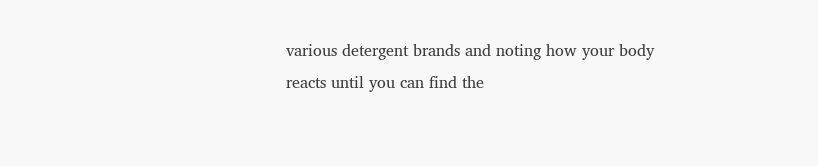various detergent brands and noting how your body reacts until you can find the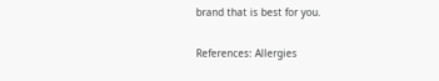brand that is best for you.

References: Allergies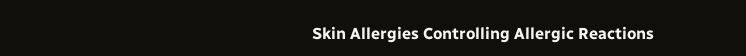Skin Allergies Controlling Allergic Reactions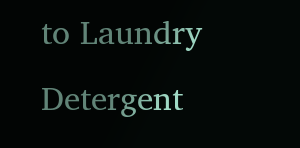to Laundry Detergent